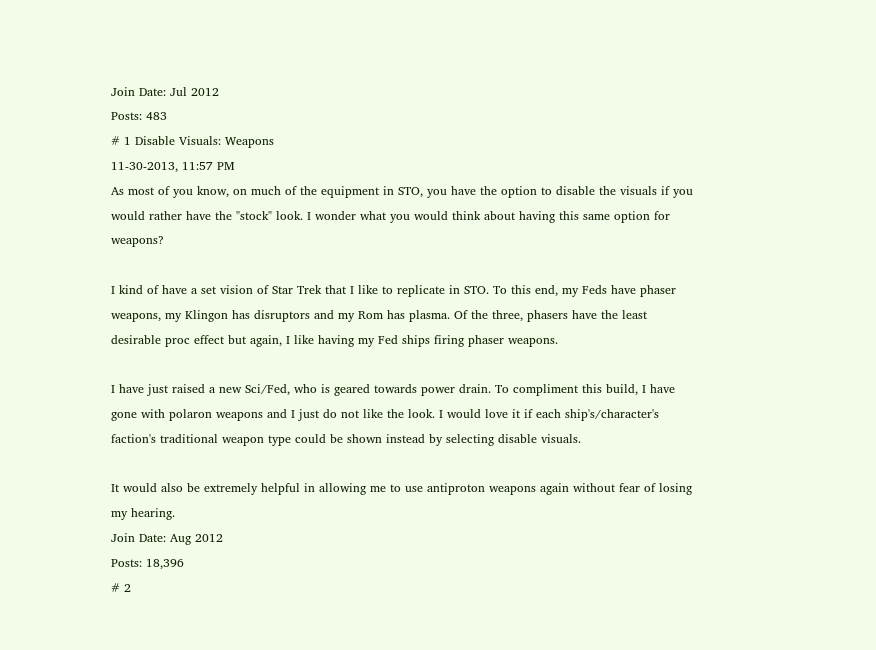Join Date: Jul 2012
Posts: 483
# 1 Disable Visuals: Weapons
11-30-2013, 11:57 PM
As most of you know, on much of the equipment in STO, you have the option to disable the visuals if you would rather have the "stock" look. I wonder what you would think about having this same option for weapons?

I kind of have a set vision of Star Trek that I like to replicate in STO. To this end, my Feds have phaser weapons, my Klingon has disruptors and my Rom has plasma. Of the three, phasers have the least desirable proc effect but again, I like having my Fed ships firing phaser weapons.

I have just raised a new Sci/Fed, who is geared towards power drain. To compliment this build, I have gone with polaron weapons and I just do not like the look. I would love it if each ship's/character's faction's traditional weapon type could be shown instead by selecting disable visuals.

It would also be extremely helpful in allowing me to use antiproton weapons again without fear of losing my hearing.
Join Date: Aug 2012
Posts: 18,396
# 2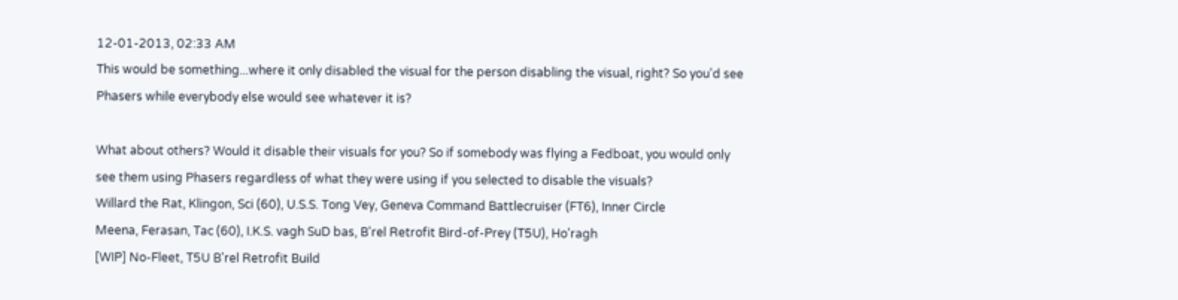12-01-2013, 02:33 AM
This would be something...where it only disabled the visual for the person disabling the visual, right? So you'd see Phasers while everybody else would see whatever it is?

What about others? Would it disable their visuals for you? So if somebody was flying a Fedboat, you would only see them using Phasers regardless of what they were using if you selected to disable the visuals?
Willard the Rat, Klingon, Sci (60), U.S.S. Tong Vey, Geneva Command Battlecruiser (FT6), Inner Circle
Meena, Ferasan, Tac (60), I.K.S. vagh SuD bas, B'rel Retrofit Bird-of-Prey (T5U), Ho'ragh
[WIP] No-Fleet, T5U B'rel Retrofit Build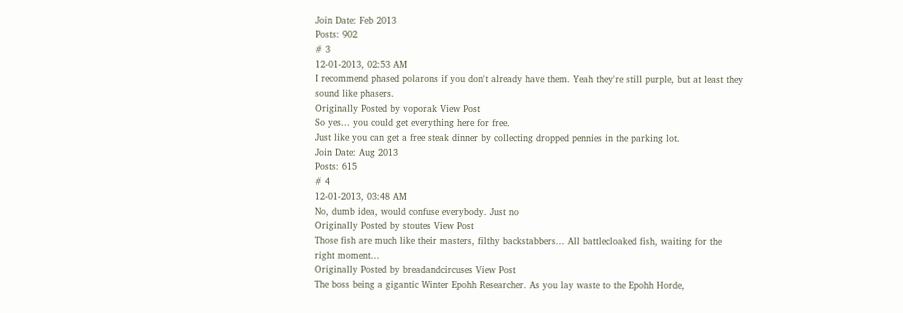Join Date: Feb 2013
Posts: 902
# 3
12-01-2013, 02:53 AM
I recommend phased polarons if you don't already have them. Yeah they're still purple, but at least they sound like phasers.
Originally Posted by voporak View Post
So yes... you could get everything here for free.
Just like you can get a free steak dinner by collecting dropped pennies in the parking lot.
Join Date: Aug 2013
Posts: 615
# 4
12-01-2013, 03:48 AM
No, dumb idea, would confuse everybody. Just no
Originally Posted by stoutes View Post
Those fish are much like their masters, filthy backstabbers... All battlecloaked fish, waiting for the right moment...
Originally Posted by breadandcircuses View Post
The boss being a gigantic Winter Epohh Researcher. As you lay waste to the Epohh Horde,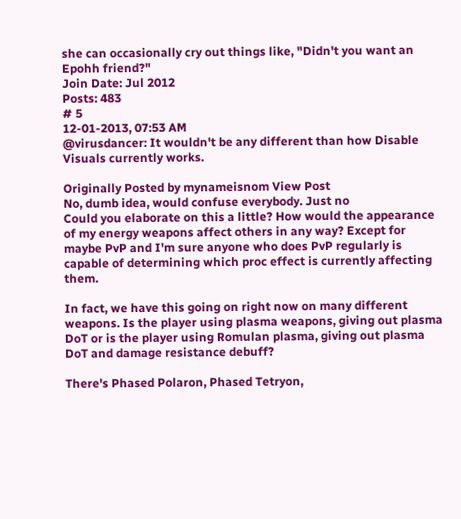she can occasionally cry out things like, "Didn't you want an Epohh friend?"
Join Date: Jul 2012
Posts: 483
# 5
12-01-2013, 07:53 AM
@virusdancer: It wouldn't be any different than how Disable Visuals currently works.

Originally Posted by mynameisnom View Post
No, dumb idea, would confuse everybody. Just no
Could you elaborate on this a little? How would the appearance of my energy weapons affect others in any way? Except for maybe PvP and I'm sure anyone who does PvP regularly is capable of determining which proc effect is currently affecting them.

In fact, we have this going on right now on many different weapons. Is the player using plasma weapons, giving out plasma DoT or is the player using Romulan plasma, giving out plasma DoT and damage resistance debuff?

There's Phased Polaron, Phased Tetryon,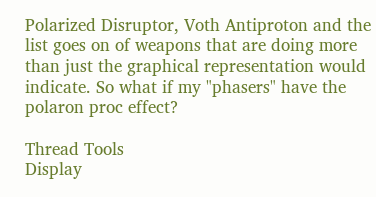Polarized Disruptor, Voth Antiproton and the list goes on of weapons that are doing more than just the graphical representation would indicate. So what if my "phasers" have the polaron proc effect?

Thread Tools
Display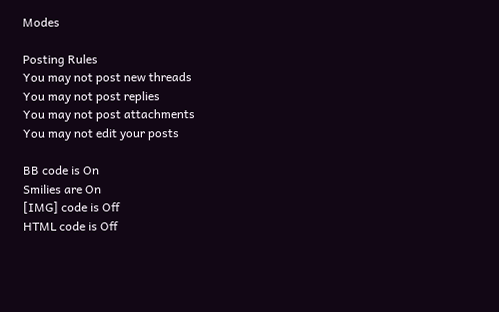Modes

Posting Rules
You may not post new threads
You may not post replies
You may not post attachments
You may not edit your posts

BB code is On
Smilies are On
[IMG] code is Off
HTML code is Off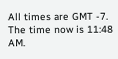All times are GMT -7. The time now is 11:48 AM.